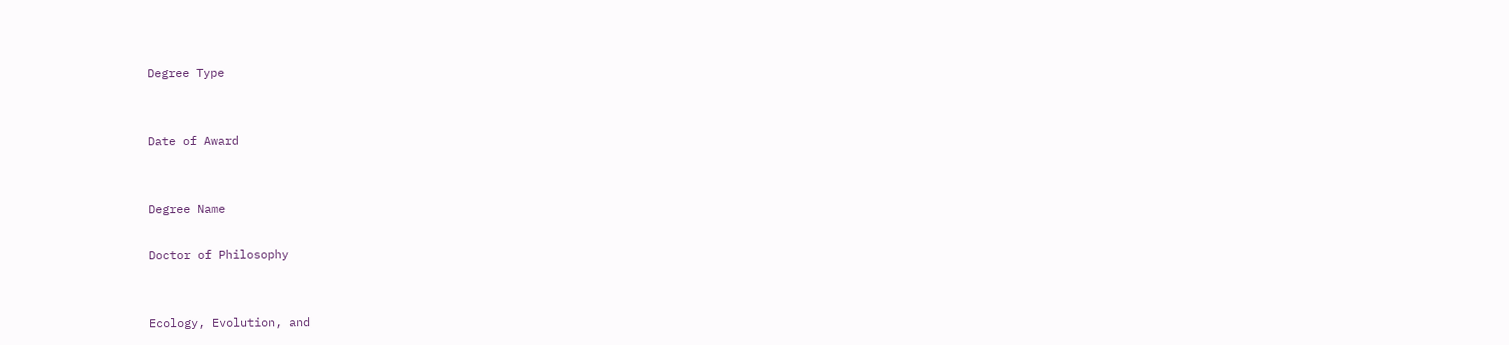Degree Type


Date of Award


Degree Name

Doctor of Philosophy


Ecology, Evolution, and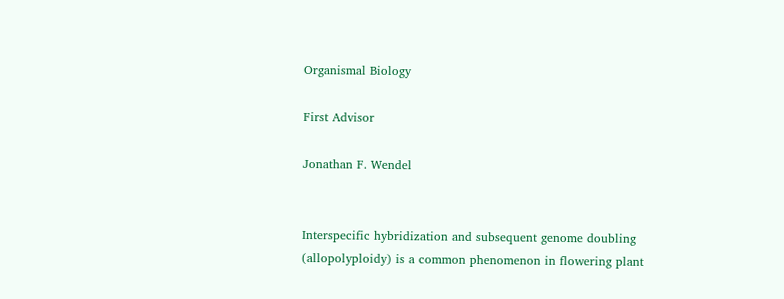Organismal Biology

First Advisor

Jonathan F. Wendel


Interspecific hybridization and subsequent genome doubling (allopolyploidy) is a common phenomenon in flowering plant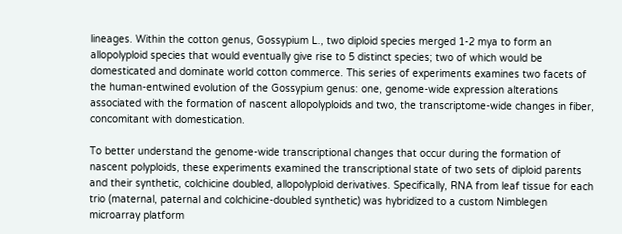lineages. Within the cotton genus, Gossypium L., two diploid species merged 1-2 mya to form an allopolyploid species that would eventually give rise to 5 distinct species; two of which would be domesticated and dominate world cotton commerce. This series of experiments examines two facets of the human-entwined evolution of the Gossypium genus: one, genome-wide expression alterations associated with the formation of nascent allopolyploids and two, the transcriptome-wide changes in fiber, concomitant with domestication.

To better understand the genome-wide transcriptional changes that occur during the formation of nascent polyploids, these experiments examined the transcriptional state of two sets of diploid parents and their synthetic, colchicine doubled, allopolyploid derivatives. Specifically, RNA from leaf tissue for each trio (maternal, paternal and colchicine-doubled synthetic) was hybridized to a custom Nimblegen microarray platform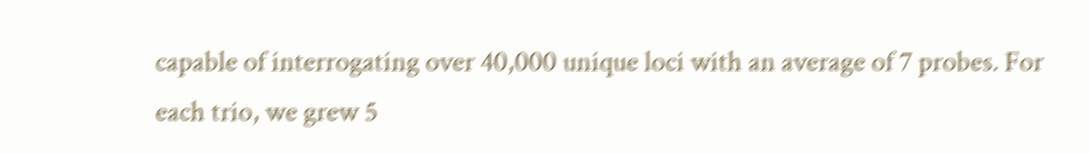capable of interrogating over 40,000 unique loci with an average of 7 probes. For each trio, we grew 5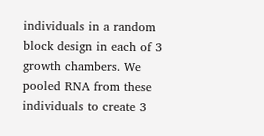individuals in a random block design in each of 3 growth chambers. We pooled RNA from these individuals to create 3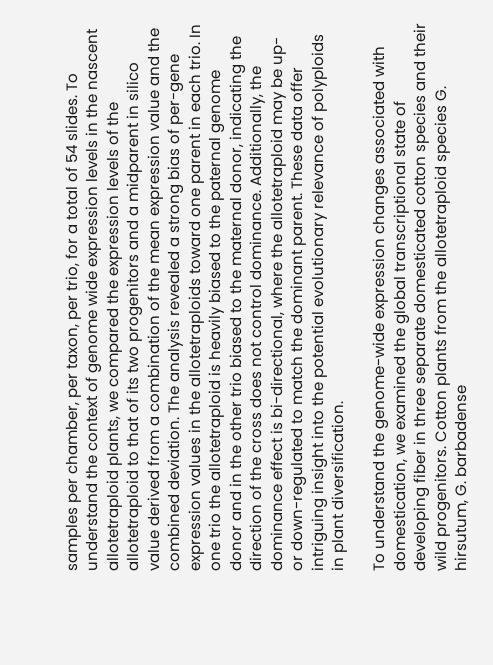samples per chamber, per taxon, per trio, for a total of 54 slides. To understand the context of genome wide expression levels in the nascent allotetraploid plants, we compared the expression levels of the allotetraploid to that of its two progenitors and a midparent in silico value derived from a combination of the mean expression value and the combined deviation. The analysis revealed a strong bias of per-gene expression values in the allotetraploids toward one parent in each trio. In one trio the allotetraploid is heavily biased to the paternal genome donor and in the other trio biased to the maternal donor, indicating the direction of the cross does not control dominance. Additionally, the dominance effect is bi-directional, where the allotetraploid may be up- or down-regulated to match the dominant parent. These data offer intriguing insight into the potential evolutionary relevance of polyploids in plant diversification.

To understand the genome-wide expression changes associated with domestication, we examined the global transcriptional state of developing fiber in three separate domesticated cotton species and their wild progenitors. Cotton plants from the allotetraploid species G. hirsutum, G. barbadense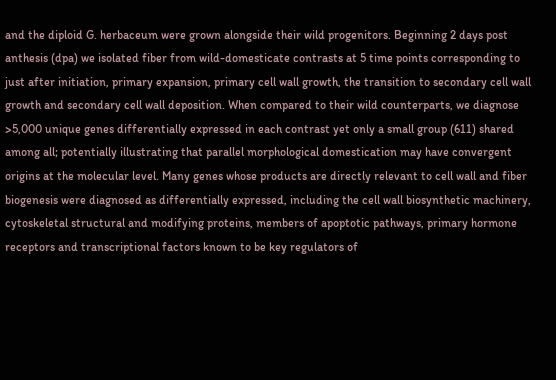and the diploid G. herbaceum were grown alongside their wild progenitors. Beginning 2 days post anthesis (dpa) we isolated fiber from wild-domesticate contrasts at 5 time points corresponding to just after initiation, primary expansion, primary cell wall growth, the transition to secondary cell wall growth and secondary cell wall deposition. When compared to their wild counterparts, we diagnose >5,000 unique genes differentially expressed in each contrast yet only a small group (611) shared among all; potentially illustrating that parallel morphological domestication may have convergent origins at the molecular level. Many genes whose products are directly relevant to cell wall and fiber biogenesis were diagnosed as differentially expressed, including the cell wall biosynthetic machinery, cytoskeletal structural and modifying proteins, members of apoptotic pathways, primary hormone receptors and transcriptional factors known to be key regulators of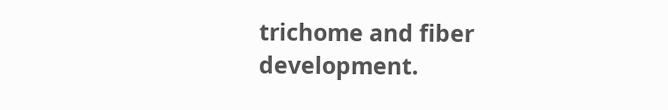trichome and fiber development.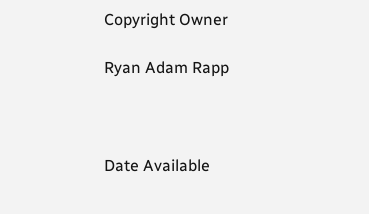Copyright Owner

Ryan Adam Rapp



Date Available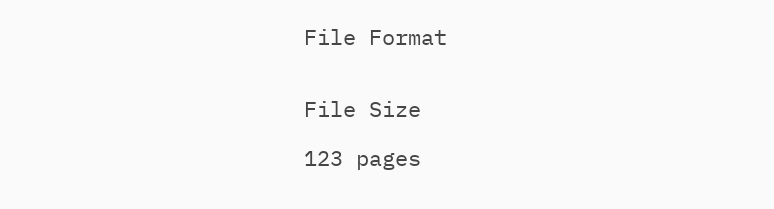File Format


File Size

123 pages